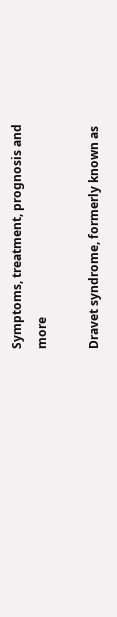Symptoms, treatment, prognosis and more

Dravet syndrome, formerly known as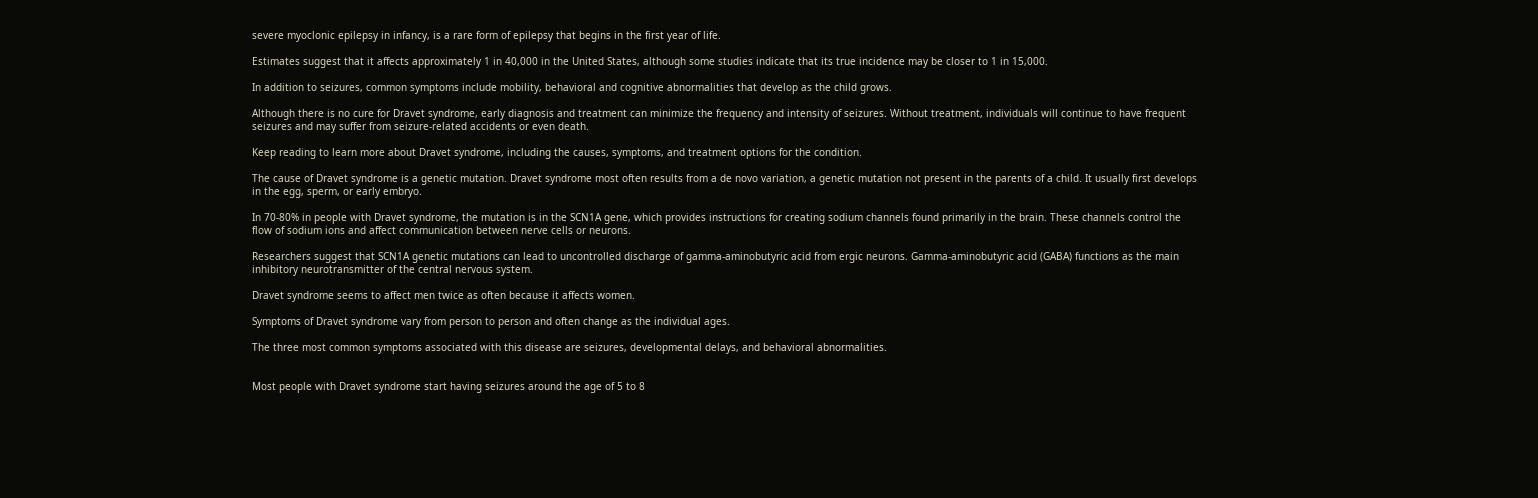severe myoclonic epilepsy in infancy, is a rare form of epilepsy that begins in the first year of life.

Estimates suggest that it affects approximately 1 in 40,000 in the United States, although some studies indicate that its true incidence may be closer to 1 in 15,000.

In addition to seizures, common symptoms include mobility, behavioral and cognitive abnormalities that develop as the child grows.

Although there is no cure for Dravet syndrome, early diagnosis and treatment can minimize the frequency and intensity of seizures. Without treatment, individuals will continue to have frequent seizures and may suffer from seizure-related accidents or even death.

Keep reading to learn more about Dravet syndrome, including the causes, symptoms, and treatment options for the condition.

The cause of Dravet syndrome is a genetic mutation. Dravet syndrome most often results from a de novo variation, a genetic mutation not present in the parents of a child. It usually first develops in the egg, sperm, or early embryo.

In 70-80% in people with Dravet syndrome, the mutation is in the SCN1A gene, which provides instructions for creating sodium channels found primarily in the brain. These channels control the flow of sodium ions and affect communication between nerve cells or neurons.

Researchers suggest that SCN1A genetic mutations can lead to uncontrolled discharge of gamma-aminobutyric acid from ergic neurons. Gamma-aminobutyric acid (GABA) functions as the main inhibitory neurotransmitter of the central nervous system.

Dravet syndrome seems to affect men twice as often because it affects women.

Symptoms of Dravet syndrome vary from person to person and often change as the individual ages.

The three most common symptoms associated with this disease are seizures, developmental delays, and behavioral abnormalities.


Most people with Dravet syndrome start having seizures around the age of 5 to 8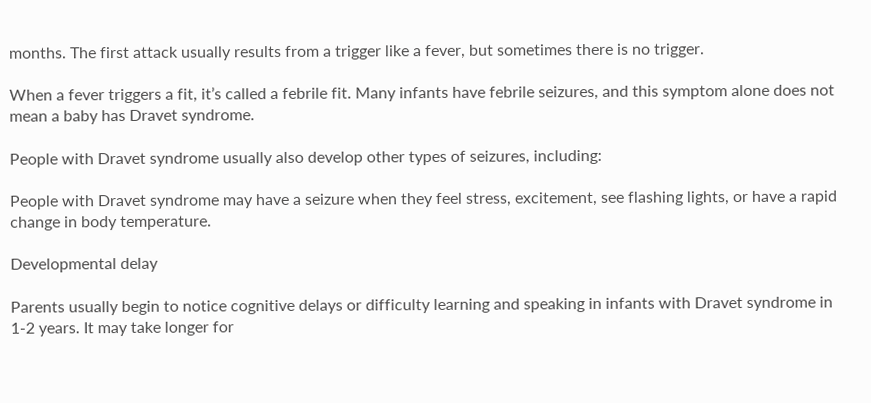months. The first attack usually results from a trigger like a fever, but sometimes there is no trigger.

When a fever triggers a fit, it’s called a febrile fit. Many infants have febrile seizures, and this symptom alone does not mean a baby has Dravet syndrome.

People with Dravet syndrome usually also develop other types of seizures, including:

People with Dravet syndrome may have a seizure when they feel stress, excitement, see flashing lights, or have a rapid change in body temperature.

Developmental delay

Parents usually begin to notice cognitive delays or difficulty learning and speaking in infants with Dravet syndrome in 1-2 years. It may take longer for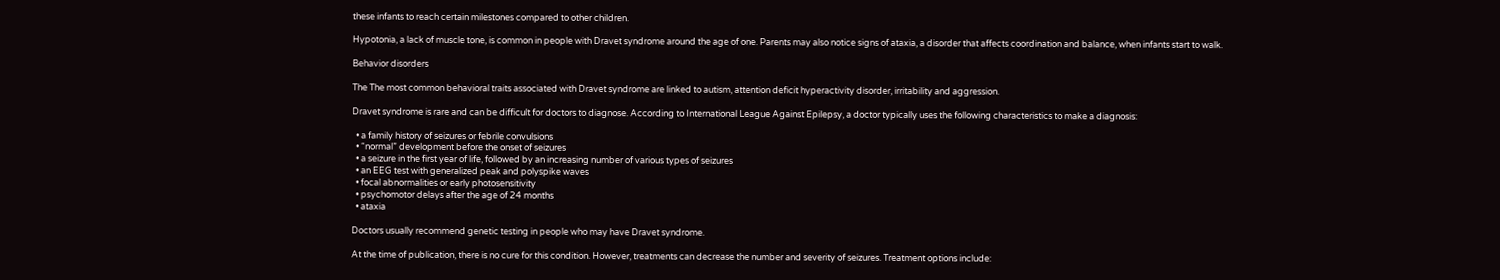these infants to reach certain milestones compared to other children.

Hypotonia, a lack of muscle tone, is common in people with Dravet syndrome around the age of one. Parents may also notice signs of ataxia, a disorder that affects coordination and balance, when infants start to walk.

Behavior disorders

The The most common behavioral traits associated with Dravet syndrome are linked to autism, attention deficit hyperactivity disorder, irritability and aggression.

Dravet syndrome is rare and can be difficult for doctors to diagnose. According to International League Against Epilepsy, a doctor typically uses the following characteristics to make a diagnosis:

  • a family history of seizures or febrile convulsions
  • “normal” development before the onset of seizures
  • a seizure in the first year of life, followed by an increasing number of various types of seizures
  • an EEG test with generalized peak and polyspike waves
  • focal abnormalities or early photosensitivity
  • psychomotor delays after the age of 24 months
  • ataxia

Doctors usually recommend genetic testing in people who may have Dravet syndrome.

At the time of publication, there is no cure for this condition. However, treatments can decrease the number and severity of seizures. Treatment options include: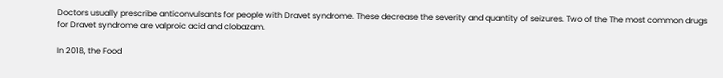Doctors usually prescribe anticonvulsants for people with Dravet syndrome. These decrease the severity and quantity of seizures. Two of the The most common drugs for Dravet syndrome are valproic acid and clobazam.

In 2018, the Food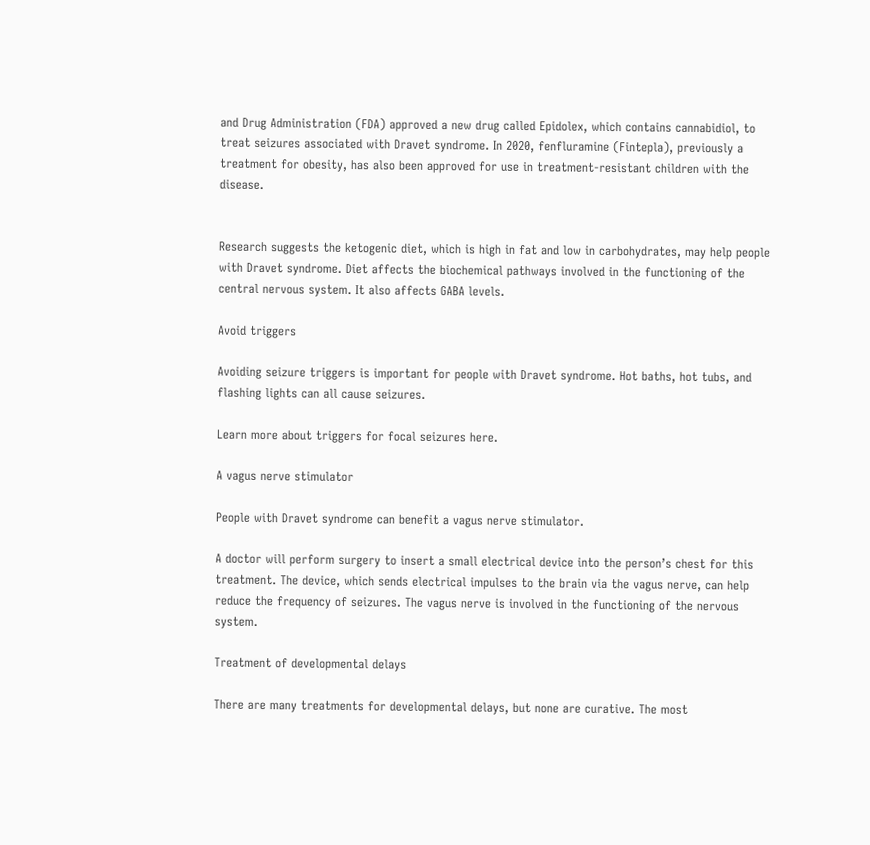and Drug Administration (FDA) approved a new drug called Epidolex, which contains cannabidiol, to treat seizures associated with Dravet syndrome. In 2020, fenfluramine (Fintepla), previously a treatment for obesity, has also been approved for use in treatment-resistant children with the disease.


Research suggests the ketogenic diet, which is high in fat and low in carbohydrates, may help people with Dravet syndrome. Diet affects the biochemical pathways involved in the functioning of the central nervous system. It also affects GABA levels.

Avoid triggers

Avoiding seizure triggers is important for people with Dravet syndrome. Hot baths, hot tubs, and flashing lights can all cause seizures.

Learn more about triggers for focal seizures here.

A vagus nerve stimulator

People with Dravet syndrome can benefit a vagus nerve stimulator.

A doctor will perform surgery to insert a small electrical device into the person’s chest for this treatment. The device, which sends electrical impulses to the brain via the vagus nerve, can help reduce the frequency of seizures. The vagus nerve is involved in the functioning of the nervous system.

Treatment of developmental delays

There are many treatments for developmental delays, but none are curative. The most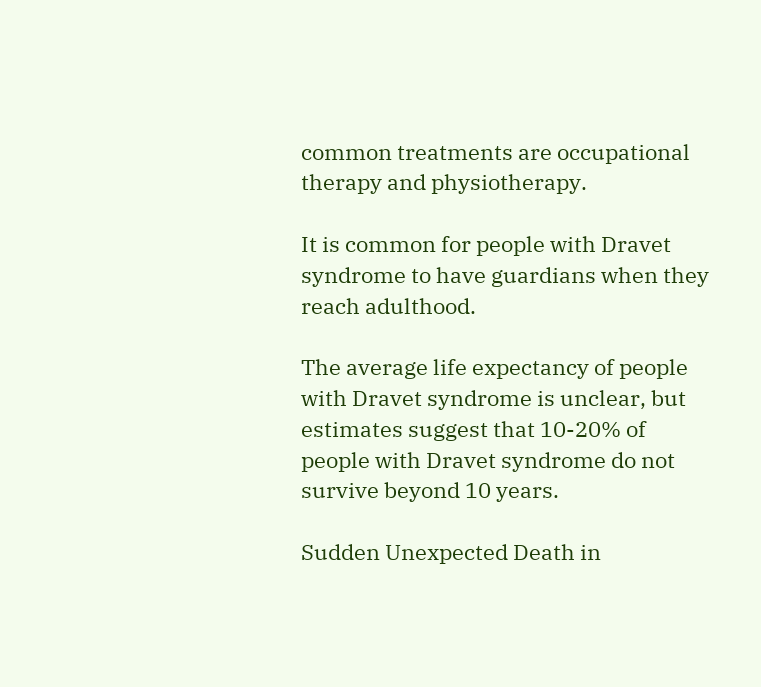common treatments are occupational therapy and physiotherapy.

It is common for people with Dravet syndrome to have guardians when they reach adulthood.

The average life expectancy of people with Dravet syndrome is unclear, but estimates suggest that 10-20% of people with Dravet syndrome do not survive beyond 10 years.

Sudden Unexpected Death in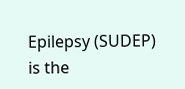Epilepsy (SUDEP) is the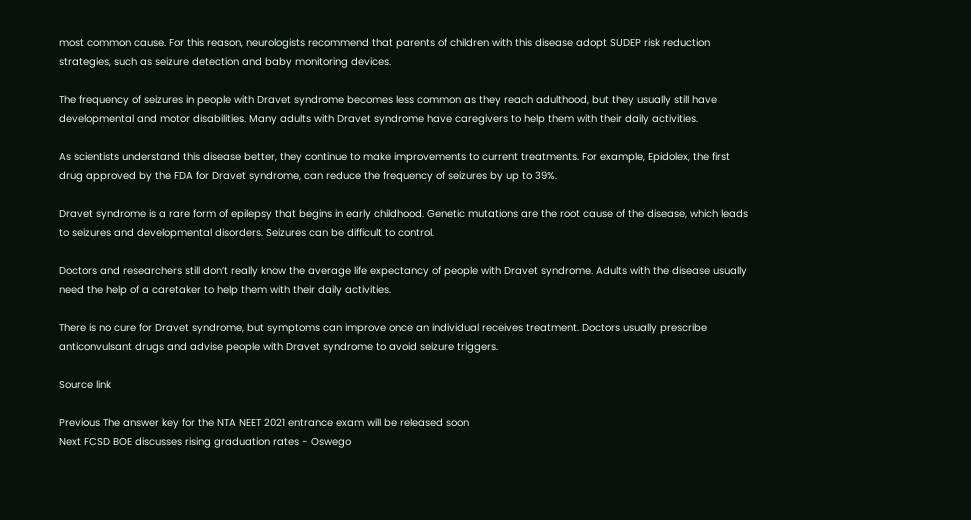most common cause. For this reason, neurologists recommend that parents of children with this disease adopt SUDEP risk reduction strategies, such as seizure detection and baby monitoring devices.

The frequency of seizures in people with Dravet syndrome becomes less common as they reach adulthood, but they usually still have developmental and motor disabilities. Many adults with Dravet syndrome have caregivers to help them with their daily activities.

As scientists understand this disease better, they continue to make improvements to current treatments. For example, Epidolex, the first drug approved by the FDA for Dravet syndrome, can reduce the frequency of seizures by up to 39%.

Dravet syndrome is a rare form of epilepsy that begins in early childhood. Genetic mutations are the root cause of the disease, which leads to seizures and developmental disorders. Seizures can be difficult to control.

Doctors and researchers still don’t really know the average life expectancy of people with Dravet syndrome. Adults with the disease usually need the help of a caretaker to help them with their daily activities.

There is no cure for Dravet syndrome, but symptoms can improve once an individual receives treatment. Doctors usually prescribe anticonvulsant drugs and advise people with Dravet syndrome to avoid seizure triggers.

Source link

Previous The answer key for the NTA NEET 2021 entrance exam will be released soon
Next FCSD BOE discusses rising graduation rates - Oswego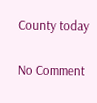County today

No Comment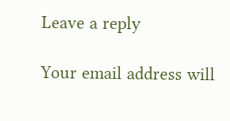Leave a reply

Your email address will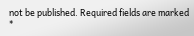not be published. Required fields are marked *